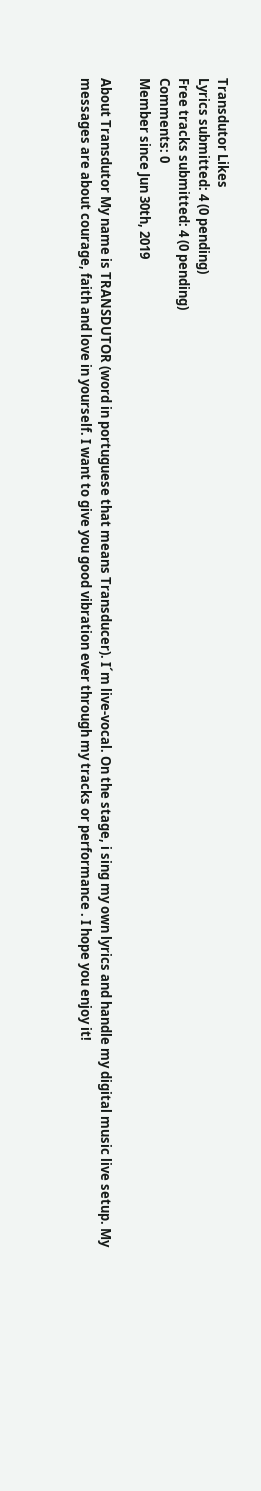Transdutor Likes
Lyrics submitted: 4 (0 pending)
Free tracks submitted: 4 (0 pending)
Comments: 0
Member since Jun 30th, 2019

About Transdutor My name is TRANSDUTOR (word in portuguese that means Transducer). I´m live-vocal. On the stage, i sing my own lyrics and handle my digital music live setup. My messages are about courage, faith and love in yourself. I want to give you good vibration ever through my tracks or performance . I hope you enjoy it!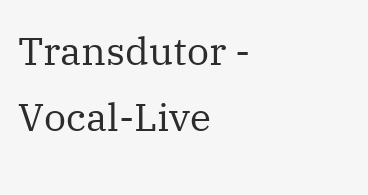Transdutor - Vocal-Live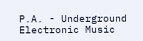P.A. - Underground Electronic Music